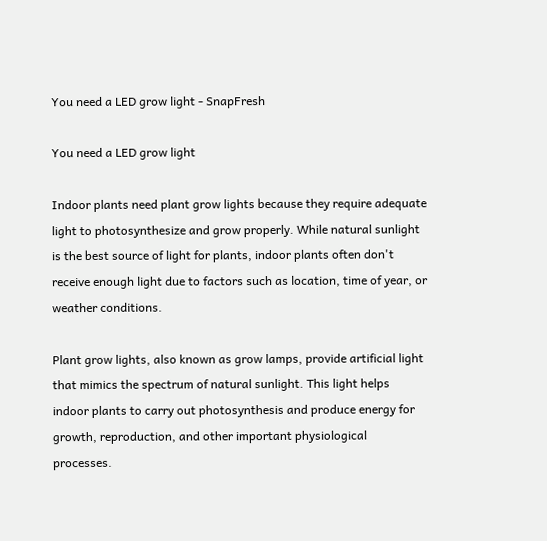You need a LED grow light - SnapFresh

You need a LED grow light

Indoor plants need plant grow lights because they require adequate light to photosynthesize and grow properly. While natural sunlight is the best source of light for plants, indoor plants often don't receive enough light due to factors such as location, time of year, or weather conditions.

Plant grow lights, also known as grow lamps, provide artificial light that mimics the spectrum of natural sunlight. This light helps indoor plants to carry out photosynthesis and produce energy for growth, reproduction, and other important physiological processes.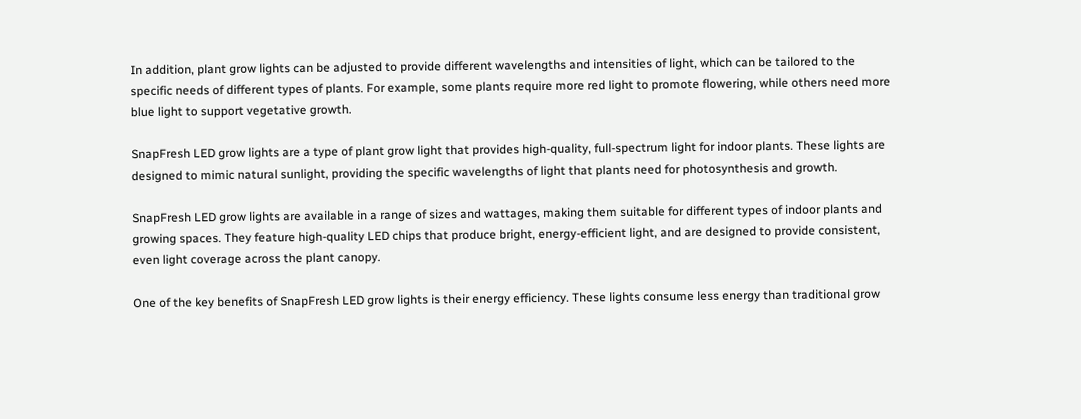In addition, plant grow lights can be adjusted to provide different wavelengths and intensities of light, which can be tailored to the specific needs of different types of plants. For example, some plants require more red light to promote flowering, while others need more blue light to support vegetative growth.

SnapFresh LED grow lights are a type of plant grow light that provides high-quality, full-spectrum light for indoor plants. These lights are designed to mimic natural sunlight, providing the specific wavelengths of light that plants need for photosynthesis and growth.

SnapFresh LED grow lights are available in a range of sizes and wattages, making them suitable for different types of indoor plants and growing spaces. They feature high-quality LED chips that produce bright, energy-efficient light, and are designed to provide consistent, even light coverage across the plant canopy.

One of the key benefits of SnapFresh LED grow lights is their energy efficiency. These lights consume less energy than traditional grow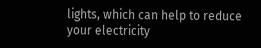lights, which can help to reduce your electricity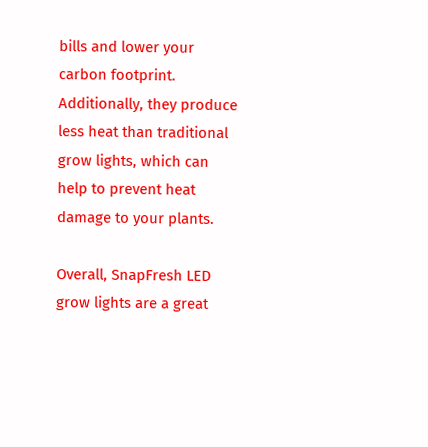bills and lower your carbon footprint. Additionally, they produce less heat than traditional grow lights, which can help to prevent heat damage to your plants.

Overall, SnapFresh LED grow lights are a great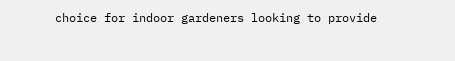choice for indoor gardeners looking to provide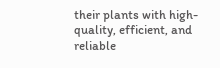their plants with high-quality, efficient, and reliable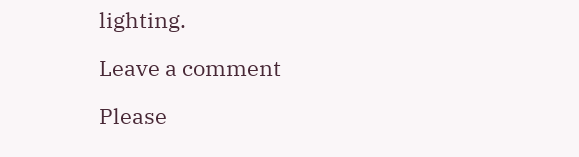lighting.

Leave a comment

Please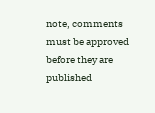note, comments must be approved before they are published